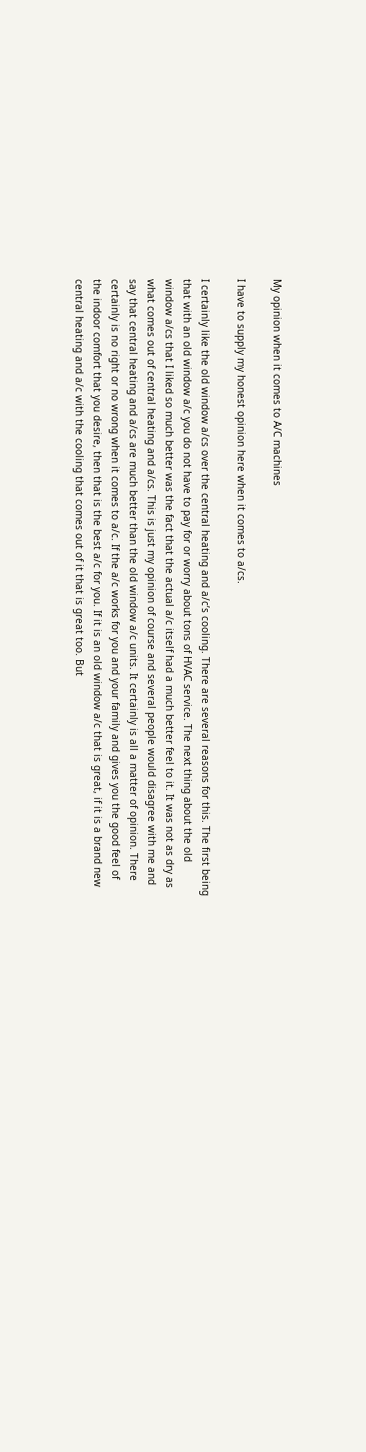My opinion when it comes to A/C machines

I have to supply my honest opinion here when it comes to a/cs.

I certainly like the old window a/cs over the central heating and a/c’s cooling. There are several reasons for this. The first being that with an old window a/c you do not have to pay for or worry about tons of HVAC service. The next thing about the old window a/cs that I liked so much better was the fact that the actual a/c itself had a much better feel to it. It was not as dry as what comes out of central heating and a/cs. This is just my opinion of course and several people would disagree with me and say that central heating and a/cs are much better than the old window a/c units. It certainly is all a matter of opinion. There certainly is no right or no wrong when it comes to a/c. If the a/c works for you and your family and gives you the good feel of the indoor comfort that you desire, then that is the best a/c for you. If it is an old window a/c that is great, if it is a brand new central heating and a/c with the cooling that comes out of it that is great too. But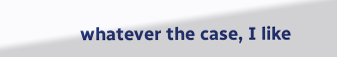whatever the case, I like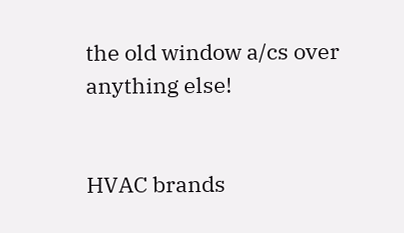the old window a/cs over anything else!


HVAC brands